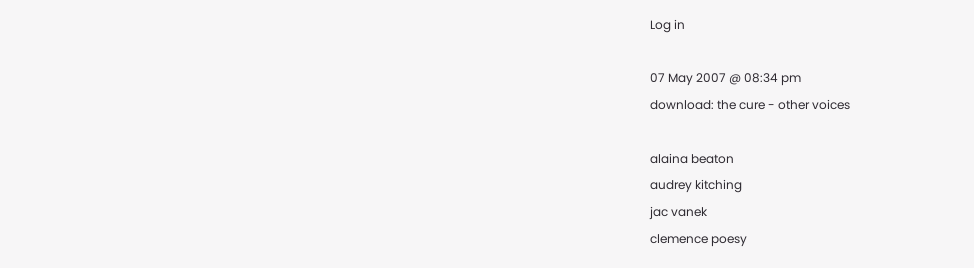Log in

07 May 2007 @ 08:34 pm
download: the cure - other voices

alaina beaton
audrey kitching
jac vanek
clemence poesy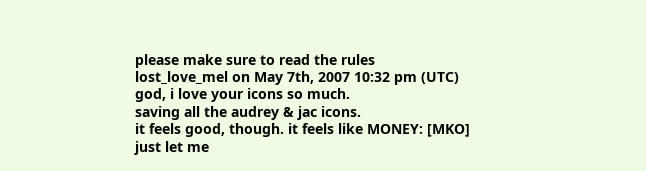please make sure to read the rules
lost_love_mel on May 7th, 2007 10:32 pm (UTC)
god, i love your icons so much.
saving all the audrey & jac icons.
it feels good, though. it feels like MONEY: [MKO] just let me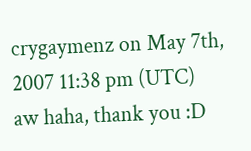crygaymenz on May 7th, 2007 11:38 pm (UTC)
aw haha, thank you :D